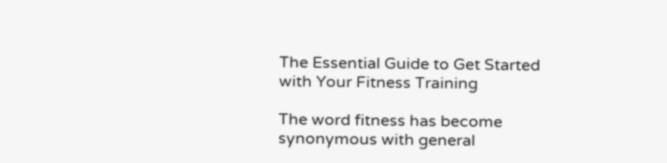The Essential Guide to Get Started with Your Fitness Training

The word fitness has become synonymous with general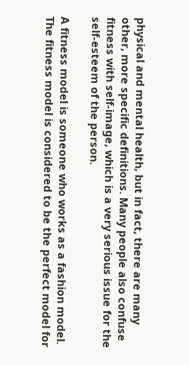physical and mental health, but in fact, there are many other, more specific definitions. Many people also confuse fitness with self-image, which is a very serious issue for the self-esteem of the person.

A fitness model is someone who works as a fashion model. The fitness model is considered to be the perfect model for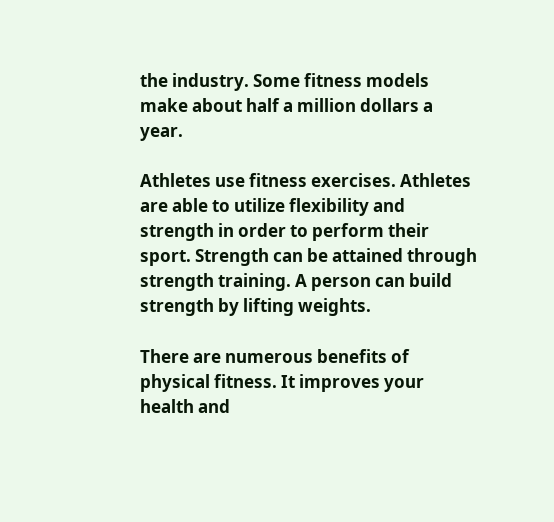the industry. Some fitness models make about half a million dollars a year.

Athletes use fitness exercises. Athletes are able to utilize flexibility and strength in order to perform their sport. Strength can be attained through strength training. A person can build strength by lifting weights.

There are numerous benefits of physical fitness. It improves your health and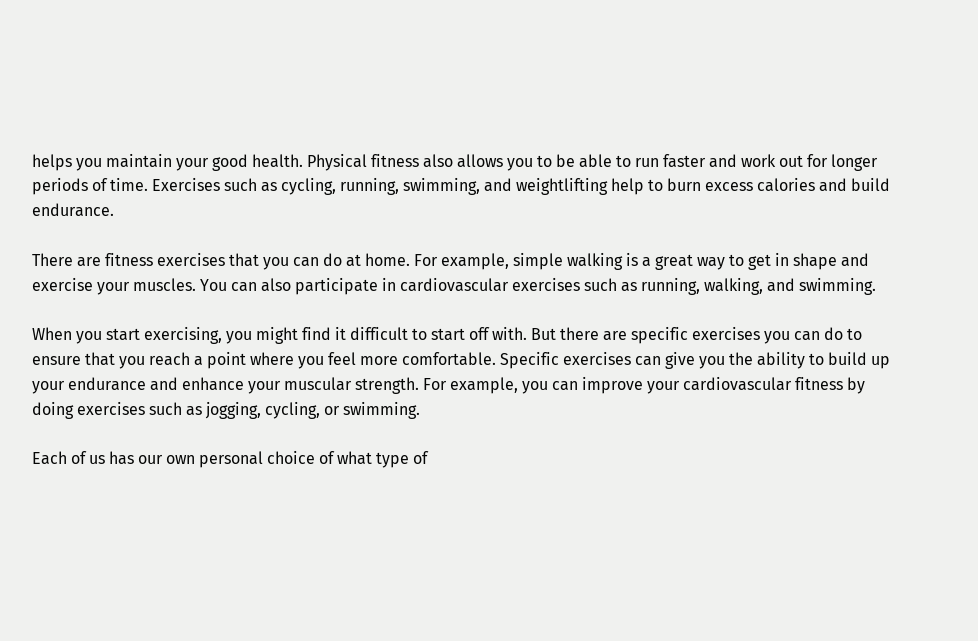helps you maintain your good health. Physical fitness also allows you to be able to run faster and work out for longer periods of time. Exercises such as cycling, running, swimming, and weightlifting help to burn excess calories and build endurance.

There are fitness exercises that you can do at home. For example, simple walking is a great way to get in shape and exercise your muscles. You can also participate in cardiovascular exercises such as running, walking, and swimming.

When you start exercising, you might find it difficult to start off with. But there are specific exercises you can do to ensure that you reach a point where you feel more comfortable. Specific exercises can give you the ability to build up your endurance and enhance your muscular strength. For example, you can improve your cardiovascular fitness by doing exercises such as jogging, cycling, or swimming.

Each of us has our own personal choice of what type of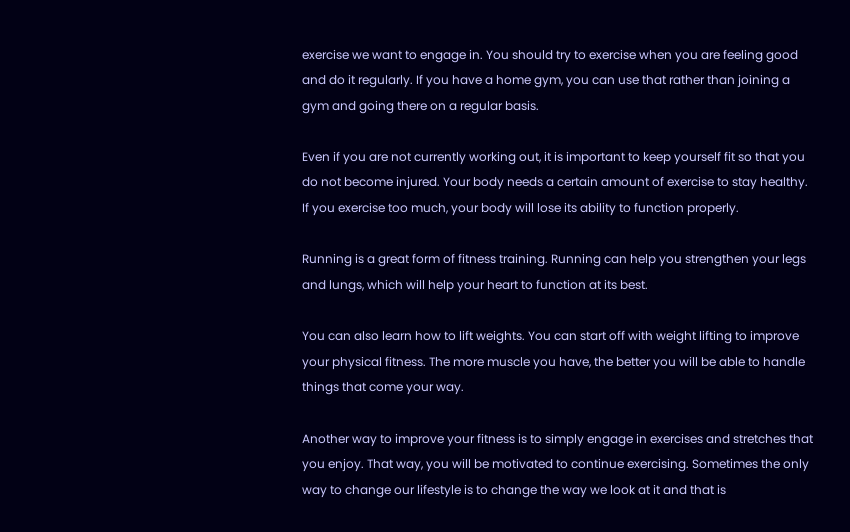exercise we want to engage in. You should try to exercise when you are feeling good and do it regularly. If you have a home gym, you can use that rather than joining a gym and going there on a regular basis.

Even if you are not currently working out, it is important to keep yourself fit so that you do not become injured. Your body needs a certain amount of exercise to stay healthy. If you exercise too much, your body will lose its ability to function properly.

Running is a great form of fitness training. Running can help you strengthen your legs and lungs, which will help your heart to function at its best.

You can also learn how to lift weights. You can start off with weight lifting to improve your physical fitness. The more muscle you have, the better you will be able to handle things that come your way.

Another way to improve your fitness is to simply engage in exercises and stretches that you enjoy. That way, you will be motivated to continue exercising. Sometimes the only way to change our lifestyle is to change the way we look at it and that is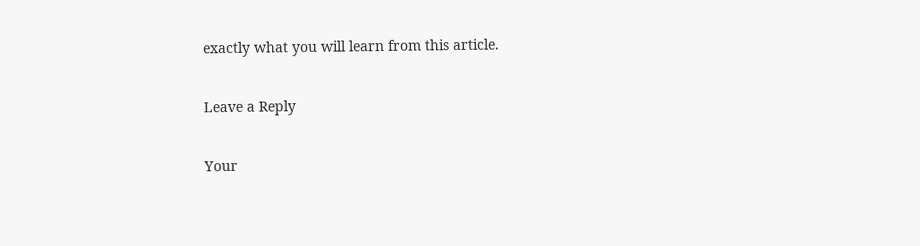exactly what you will learn from this article.

Leave a Reply

Your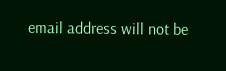email address will not be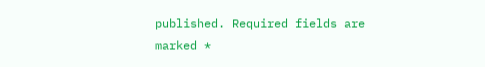published. Required fields are marked *